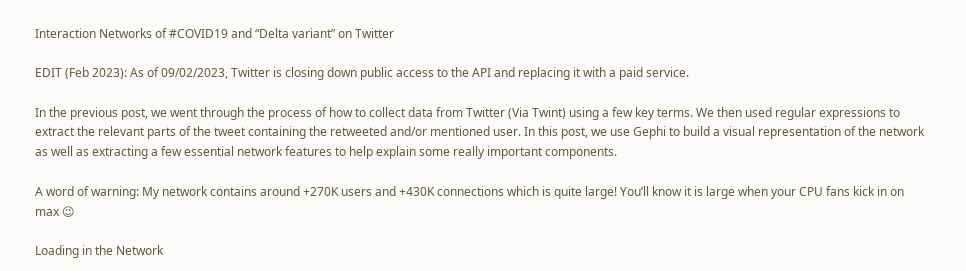Interaction Networks of #COVID19 and “Delta variant” on Twitter

EDIT (Feb 2023): As of 09/02/2023, Twitter is closing down public access to the API and replacing it with a paid service.

In the previous post, we went through the process of how to collect data from Twitter (Via Twint) using a few key terms. We then used regular expressions to extract the relevant parts of the tweet containing the retweeted and/or mentioned user. In this post, we use Gephi to build a visual representation of the network as well as extracting a few essential network features to help explain some really important components.

A word of warning: My network contains around +270K users and +430K connections which is quite large! You’ll know it is large when your CPU fans kick in on max 😉

Loading in the Network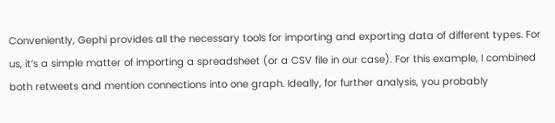Conveniently, Gephi provides all the necessary tools for importing and exporting data of different types. For us, it’s a simple matter of importing a spreadsheet (or a CSV file in our case). For this example, I combined both retweets and mention connections into one graph. Ideally, for further analysis, you probably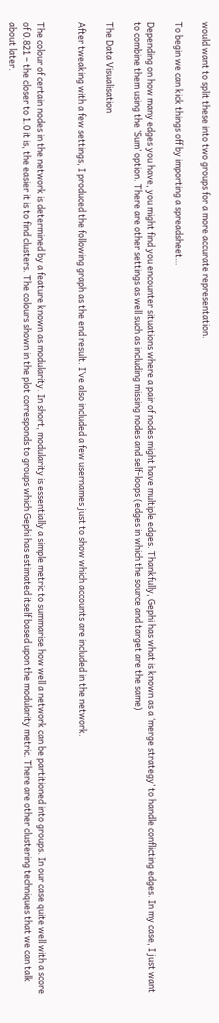would want to split these into two groups for a more accurate representation.

To begin we can kick things off by importing a spreadsheet…

Depending on how many edges you have, you might find you encounter situations where a pair of nodes might have multiple edges. Thankfully, Gephi has what is known as a ‘merge strategy’ to handle conflicting edges. In my case, I just want to combine them using the ‘Sum’ option. There are other settings as well such as including missing nodes and self-loops (edges in which the source and target are the same)

The Data Visualisation

After tweaking with a few settings, I produced the following graph as the end result. I’ve also included a few usernames just to show which accounts are included in the network.


The colour of certain nodes in the network is determined by a feature known as modularity. In short, modularity is essentially a simple metric to summarise how well a network can be partitioned into groups. In our case quite well with a score of 0.821 – the closer to 1.0 it is, the easier it is to find clusters. The colours shown in the plot corresponds to groups which Gephi has estimated itself based upon the modularity metric. There are other clustering techniques that we can talk about later.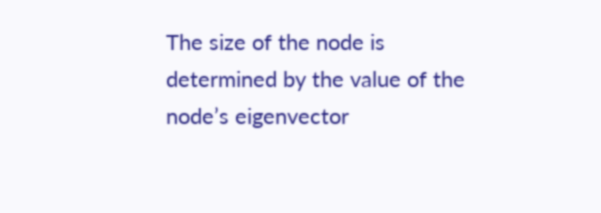The size of the node is determined by the value of the node’s eigenvector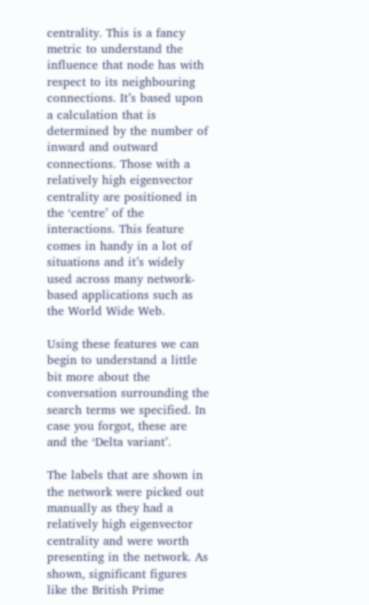centrality. This is a fancy metric to understand the influence that node has with respect to its neighbouring connections. It’s based upon a calculation that is determined by the number of inward and outward connections. Those with a relatively high eigenvector centrality are positioned in the ‘centre’ of the interactions. This feature comes in handy in a lot of situations and it’s widely used across many network-based applications such as the World Wide Web.

Using these features we can begin to understand a little bit more about the conversation surrounding the search terms we specified. In case you forgot, these are and the ‘Delta variant’.

The labels that are shown in the network were picked out manually as they had a relatively high eigenvector centrality and were worth presenting in the network. As shown, significant figures like the British Prime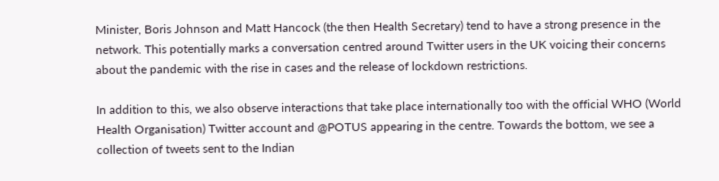Minister, Boris Johnson and Matt Hancock (the then Health Secretary) tend to have a strong presence in the network. This potentially marks a conversation centred around Twitter users in the UK voicing their concerns about the pandemic with the rise in cases and the release of lockdown restrictions.

In addition to this, we also observe interactions that take place internationally too with the official WHO (World Health Organisation) Twitter account and @POTUS appearing in the centre. Towards the bottom, we see a collection of tweets sent to the Indian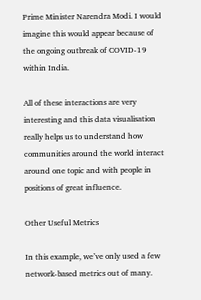Prime Minister Narendra Modi. I would imagine this would appear because of the ongoing outbreak of COVID-19 within India.

All of these interactions are very interesting and this data visualisation really helps us to understand how communities around the world interact around one topic and with people in positions of great influence.

Other Useful Metrics

In this example, we’ve only used a few network-based metrics out of many.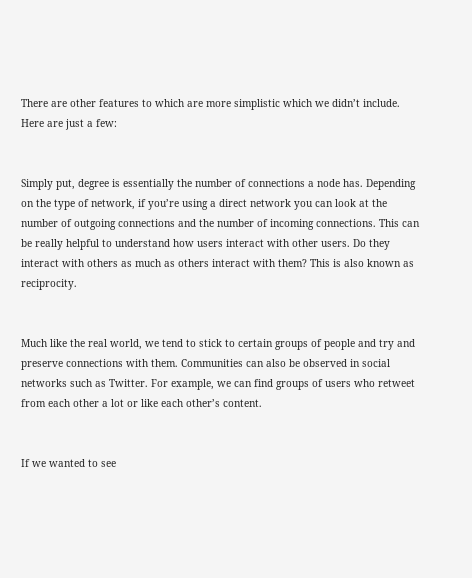There are other features to which are more simplistic which we didn’t include. Here are just a few:


Simply put, degree is essentially the number of connections a node has. Depending on the type of network, if you’re using a direct network you can look at the number of outgoing connections and the number of incoming connections. This can be really helpful to understand how users interact with other users. Do they interact with others as much as others interact with them? This is also known as reciprocity.


Much like the real world, we tend to stick to certain groups of people and try and preserve connections with them. Communities can also be observed in social networks such as Twitter. For example, we can find groups of users who retweet from each other a lot or like each other’s content.


If we wanted to see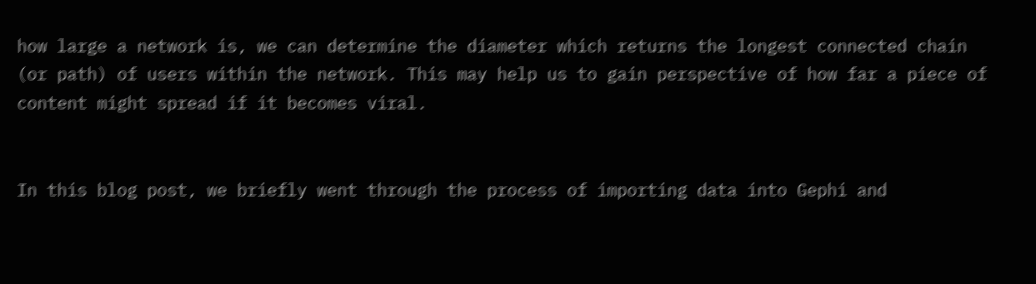how large a network is, we can determine the diameter which returns the longest connected chain (or path) of users within the network. This may help us to gain perspective of how far a piece of content might spread if it becomes viral.


In this blog post, we briefly went through the process of importing data into Gephi and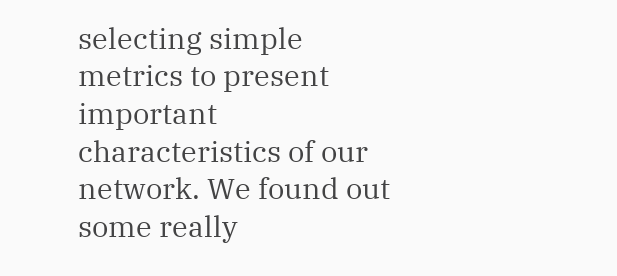selecting simple metrics to present important characteristics of our network. We found out some really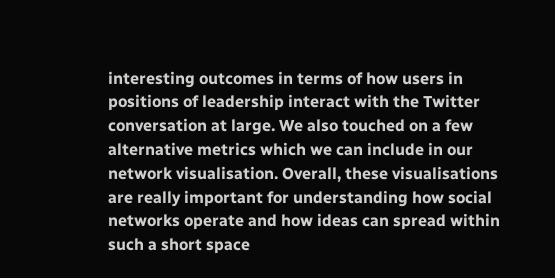interesting outcomes in terms of how users in positions of leadership interact with the Twitter conversation at large. We also touched on a few alternative metrics which we can include in our network visualisation. Overall, these visualisations are really important for understanding how social networks operate and how ideas can spread within such a short space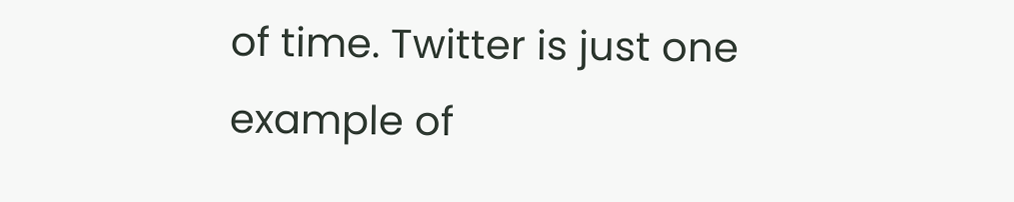of time. Twitter is just one example of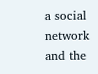a social network and the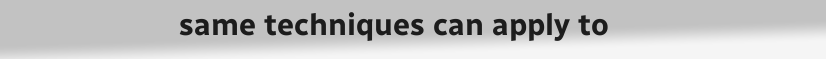same techniques can apply to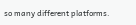so many different platforms.